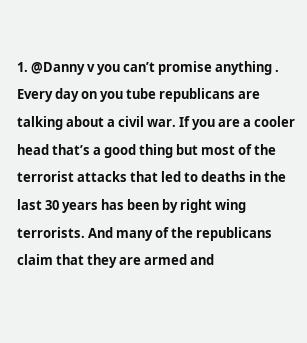1. @Danny v you can’t promise anything . Every day on you tube republicans are talking about a civil war. If you are a cooler head that’s a good thing but most of the terrorist attacks that led to deaths in the last 30 years has been by right wing terrorists. And many of the republicans claim that they are armed and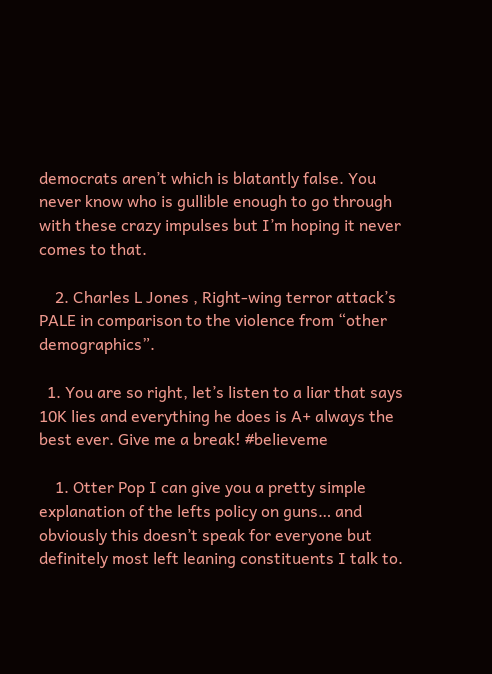democrats aren’t which is blatantly false. You never know who is gullible enough to go through with these crazy impulses but I’m hoping it never comes to that.

    2. Charles L Jones , Right-wing terror attack’s PALE in comparison to the violence from “other demographics”.

  1. You are so right, let’s listen to a liar that says 10K lies and everything he does is A+ always the best ever. Give me a break! #believeme

    1. Otter Pop I can give you a pretty simple explanation of the lefts policy on guns… and obviously this doesn’t speak for everyone but definitely most left leaning constituents I talk to.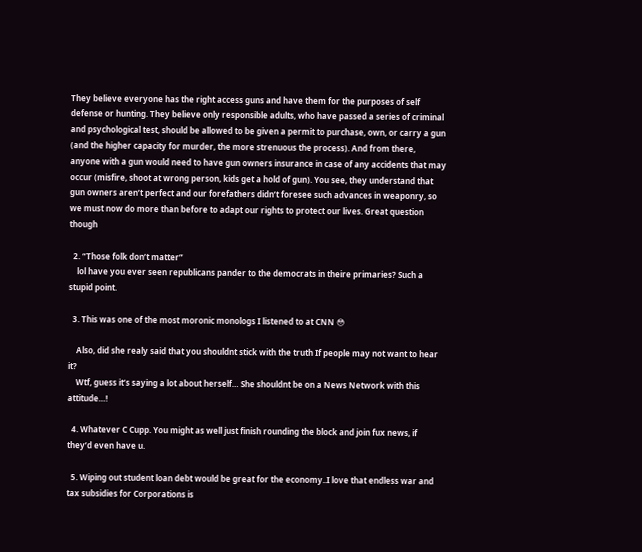They believe everyone has the right access guns and have them for the purposes of self defense or hunting. They believe only responsible adults, who have passed a series of criminal and psychological test, should be allowed to be given a permit to purchase, own, or carry a gun (and the higher capacity for murder, the more strenuous the process). And from there, anyone with a gun would need to have gun owners insurance in case of any accidents that may occur (misfire, shoot at wrong person, kids get a hold of gun). You see, they understand that gun owners aren’t perfect and our forefathers didn’t foresee such advances in weaponry, so we must now do more than before to adapt our rights to protect our lives. Great question though

  2. “Those folk don’t matter”
    lol have you ever seen republicans pander to the democrats in theire primaries? Such a stupid point.

  3. This was one of the most moronic monologs I listened to at CNN 😳

    Also, did she realy said that you shouldnt stick with the truth If people may not want to hear it?
    Wtf, guess it’s saying a lot about herself… She shouldnt be on a News Network with this attitude…!

  4. Whatever C Cupp. You might as well just finish rounding the block and join fux news, if they’d even have u.

  5. Wiping out student loan debt would be great for the economy..I love that endless war and tax subsidies for Corporations is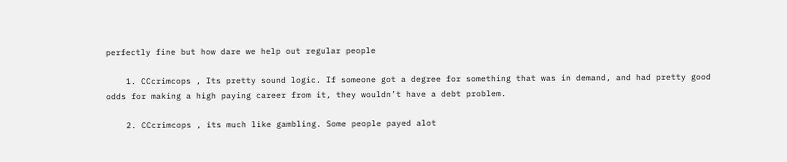perfectly fine but how dare we help out regular people

    1. CCcrimcops , Its pretty sound logic. If someone got a degree for something that was in demand, and had pretty good odds for making a high paying career from it, they wouldn’t have a debt problem.

    2. CCcrimcops , its much like gambling. Some people payed alot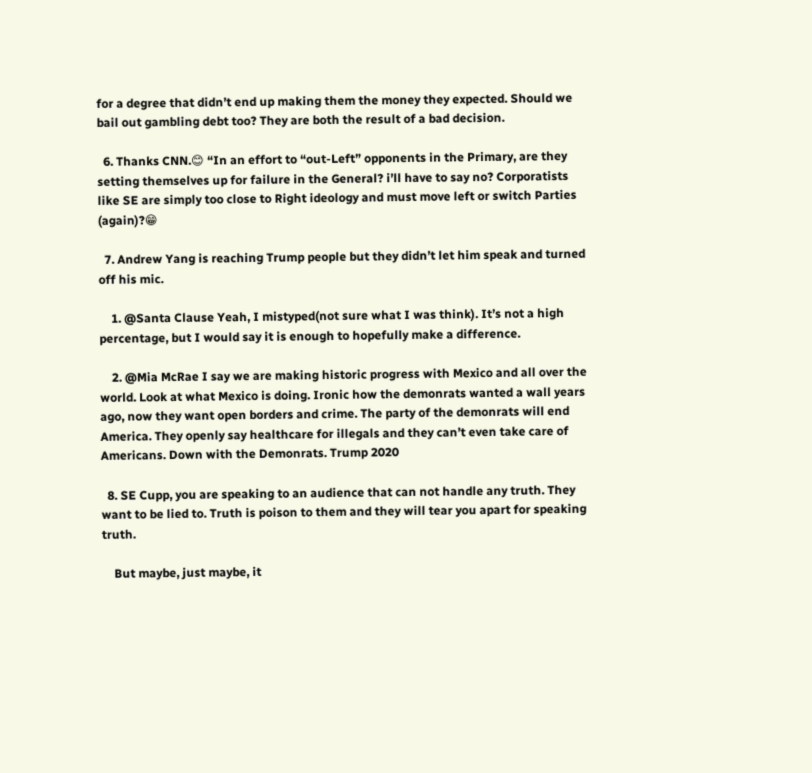for a degree that didn’t end up making them the money they expected. Should we bail out gambling debt too? They are both the result of a bad decision.

  6. Thanks CNN.😊 “In an effort to “out-Left” opponents in the Primary, are they setting themselves up for failure in the General? i’ll have to say no? Corporatists like SE are simply too close to Right ideology and must move left or switch Parties (again)?😁

  7. Andrew Yang is reaching Trump people but they didn’t let him speak and turned off his mic.

    1. @Santa Clause Yeah, I mistyped(not sure what I was think). It’s not a high percentage, but I would say it is enough to hopefully make a difference.

    2. @Mia McRae I say we are making historic progress with Mexico and all over the world. Look at what Mexico is doing. Ironic how the demonrats wanted a wall years ago, now they want open borders and crime. The party of the demonrats will end America. They openly say healthcare for illegals and they can’t even take care of Americans. Down with the Demonrats. Trump 2020

  8. SE Cupp, you are speaking to an audience that can not handle any truth. They want to be lied to. Truth is poison to them and they will tear you apart for speaking truth.

    But maybe, just maybe, it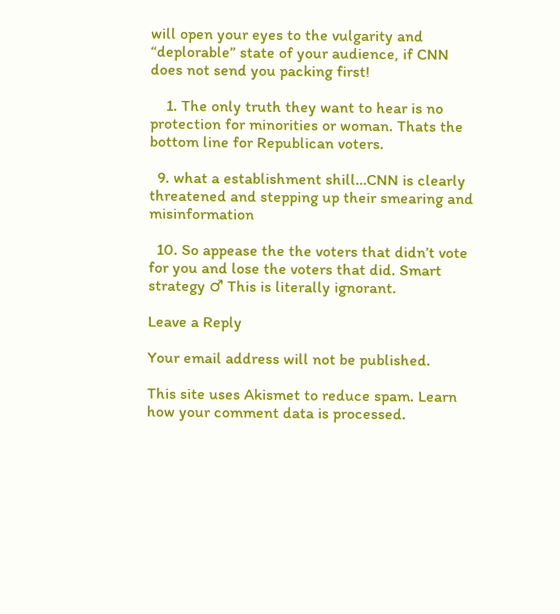will open your eyes to the vulgarity and “deplorable” state of your audience, if CNN does not send you packing first!

    1. The only truth they want to hear is no protection for minorities or woman. Thats the bottom line for Republican voters.

  9. what a establishment shill…CNN is clearly threatened and stepping up their smearing and misinformation

  10. So appease the the voters that didn’t vote for you and lose the voters that did. Smart strategy ♂ This is literally ignorant.

Leave a Reply

Your email address will not be published.

This site uses Akismet to reduce spam. Learn how your comment data is processed.